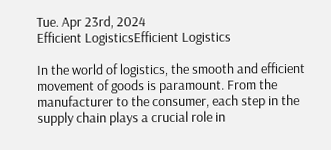Tue. Apr 23rd, 2024
Efficient LogisticsEfficient Logistics

In the world of logistics, the smooth and efficient movement of goods is paramount. From the manufacturer to the consumer, each step in the supply chain plays a crucial role in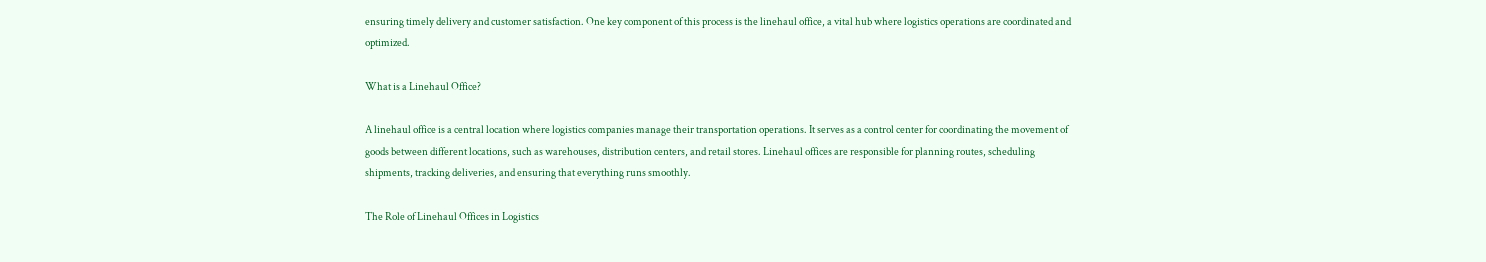ensuring timely delivery and customer satisfaction. One key component of this process is the linehaul office, a vital hub where logistics operations are coordinated and optimized.

What is a Linehaul Office?

A linehaul office is a central location where logistics companies manage their transportation operations. It serves as a control center for coordinating the movement of goods between different locations, such as warehouses, distribution centers, and retail stores. Linehaul offices are responsible for planning routes, scheduling shipments, tracking deliveries, and ensuring that everything runs smoothly.

The Role of Linehaul Offices in Logistics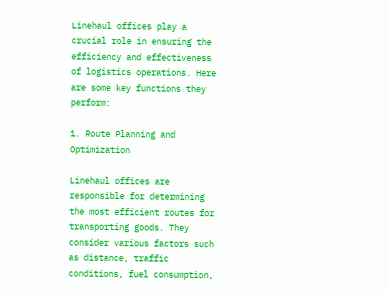Linehaul offices play a crucial role in ensuring the efficiency and effectiveness of logistics operations. Here are some key functions they perform:

1. Route Planning and Optimization

Linehaul offices are responsible for determining the most efficient routes for transporting goods. They consider various factors such as distance, traffic conditions, fuel consumption,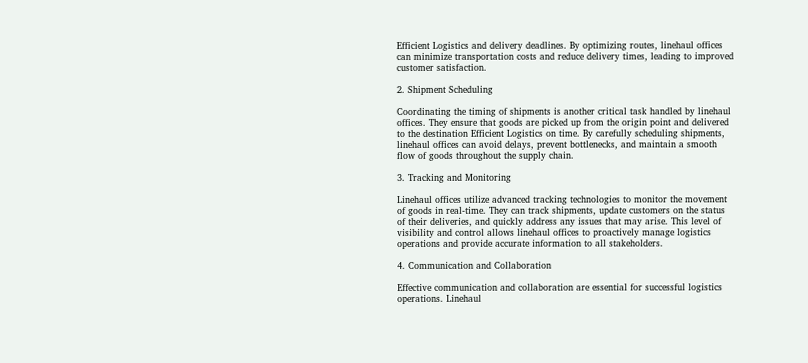Efficient Logistics and delivery deadlines. By optimizing routes, linehaul offices can minimize transportation costs and reduce delivery times, leading to improved customer satisfaction.

2. Shipment Scheduling

Coordinating the timing of shipments is another critical task handled by linehaul offices. They ensure that goods are picked up from the origin point and delivered to the destination Efficient Logistics on time. By carefully scheduling shipments, linehaul offices can avoid delays, prevent bottlenecks, and maintain a smooth flow of goods throughout the supply chain.

3. Tracking and Monitoring

Linehaul offices utilize advanced tracking technologies to monitor the movement of goods in real-time. They can track shipments, update customers on the status of their deliveries, and quickly address any issues that may arise. This level of visibility and control allows linehaul offices to proactively manage logistics operations and provide accurate information to all stakeholders.

4. Communication and Collaboration

Effective communication and collaboration are essential for successful logistics operations. Linehaul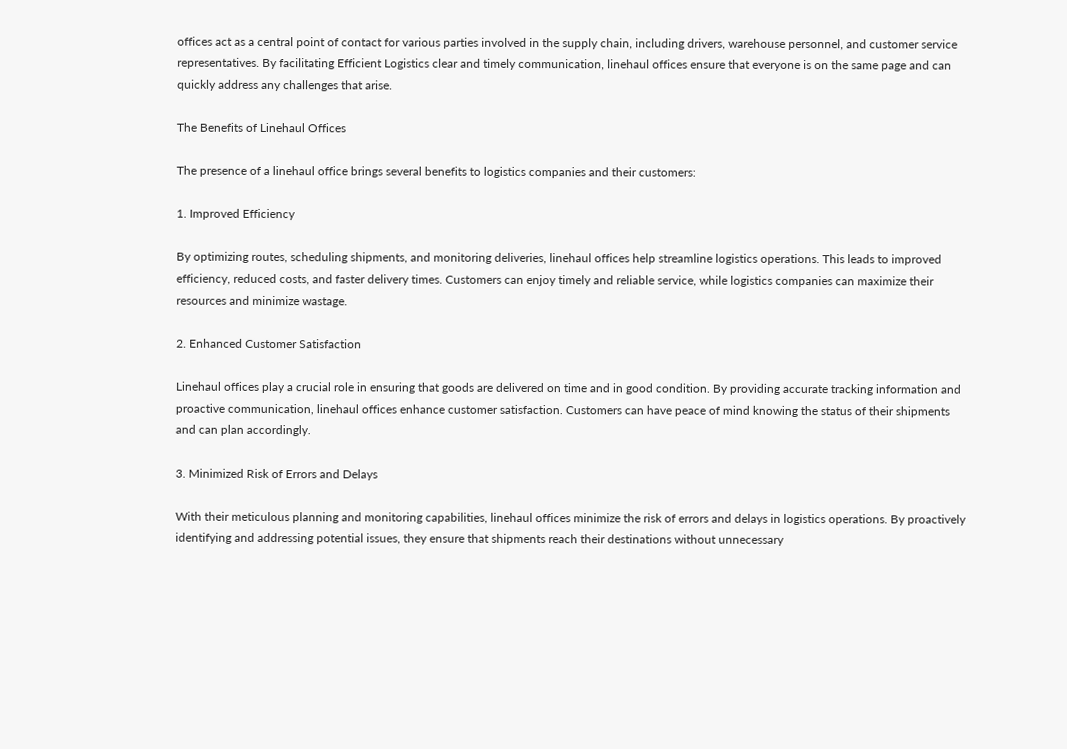offices act as a central point of contact for various parties involved in the supply chain, including drivers, warehouse personnel, and customer service representatives. By facilitating Efficient Logistics clear and timely communication, linehaul offices ensure that everyone is on the same page and can quickly address any challenges that arise.

The Benefits of Linehaul Offices

The presence of a linehaul office brings several benefits to logistics companies and their customers:

1. Improved Efficiency

By optimizing routes, scheduling shipments, and monitoring deliveries, linehaul offices help streamline logistics operations. This leads to improved efficiency, reduced costs, and faster delivery times. Customers can enjoy timely and reliable service, while logistics companies can maximize their resources and minimize wastage.

2. Enhanced Customer Satisfaction

Linehaul offices play a crucial role in ensuring that goods are delivered on time and in good condition. By providing accurate tracking information and proactive communication, linehaul offices enhance customer satisfaction. Customers can have peace of mind knowing the status of their shipments and can plan accordingly.

3. Minimized Risk of Errors and Delays

With their meticulous planning and monitoring capabilities, linehaul offices minimize the risk of errors and delays in logistics operations. By proactively identifying and addressing potential issues, they ensure that shipments reach their destinations without unnecessary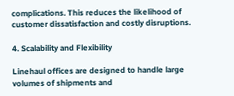complications. This reduces the likelihood of customer dissatisfaction and costly disruptions.

4. Scalability and Flexibility

Linehaul offices are designed to handle large volumes of shipments and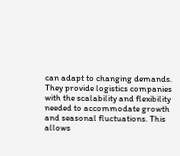can adapt to changing demands. They provide logistics companies with the scalability and flexibility needed to accommodate growth and seasonal fluctuations. This allows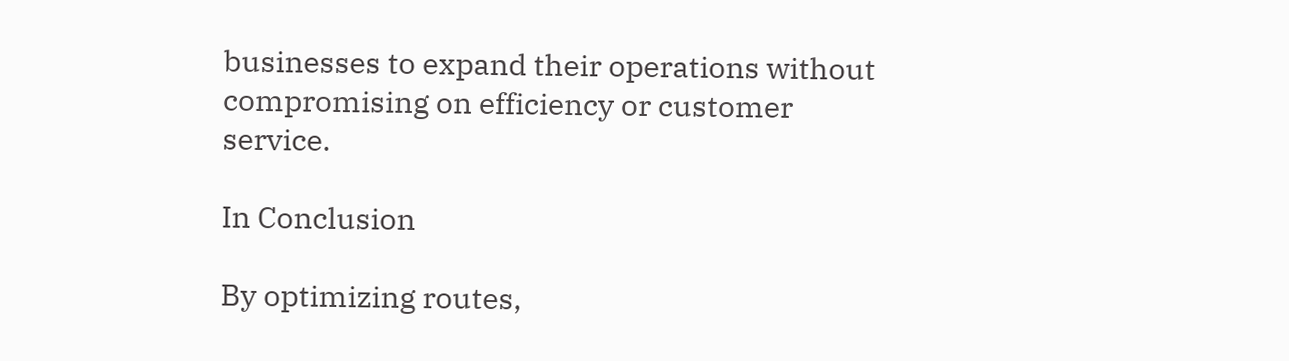businesses to expand their operations without compromising on efficiency or customer service.

In Conclusion

By optimizing routes,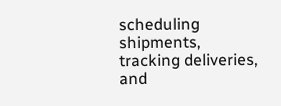scheduling shipments, tracking deliveries, and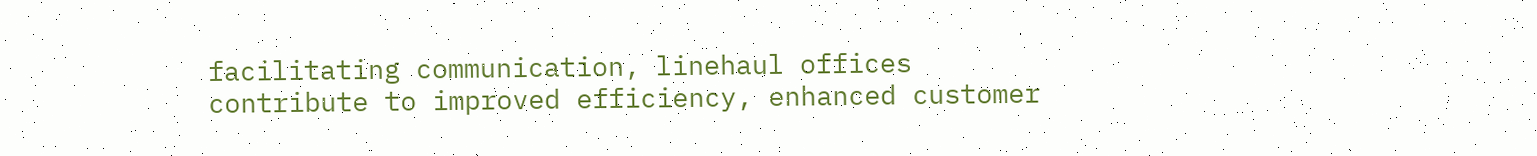facilitating communication, linehaul offices contribute to improved efficiency, enhanced customer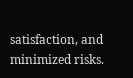satisfaction, and minimized risks.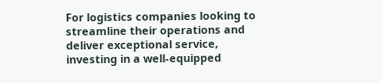For logistics companies looking to streamline their operations and deliver exceptional service, investing in a well-equipped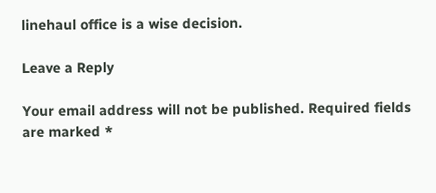linehaul office is a wise decision.

Leave a Reply

Your email address will not be published. Required fields are marked *